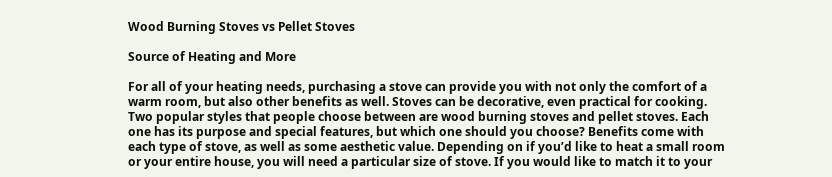Wood Burning Stoves vs Pellet Stoves

Source of Heating and More

For all of your heating needs, purchasing a stove can provide you with not only the comfort of a warm room, but also other benefits as well. Stoves can be decorative, even practical for cooking. Two popular styles that people choose between are wood burning stoves and pellet stoves. Each one has its purpose and special features, but which one should you choose? Benefits come with each type of stove, as well as some aesthetic value. Depending on if you’d like to heat a small room or your entire house, you will need a particular size of stove. If you would like to match it to your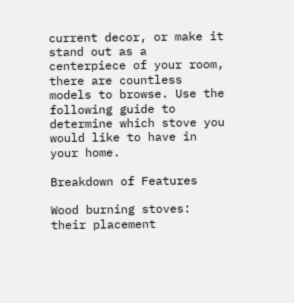current decor, or make it stand out as a centerpiece of your room, there are countless models to browse. Use the following guide to determine which stove you would like to have in your home.

Breakdown of Features

Wood burning stoves: their placement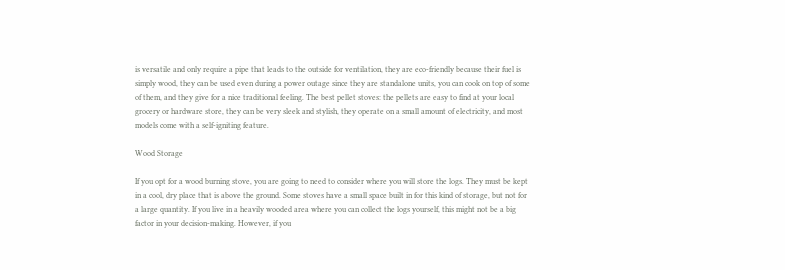is versatile and only require a pipe that leads to the outside for ventilation, they are eco-friendly because their fuel is simply wood, they can be used even during a power outage since they are standalone units, you can cook on top of some of them, and they give for a nice traditional feeling. The best pellet stoves: the pellets are easy to find at your local grocery or hardware store, they can be very sleek and stylish, they operate on a small amount of electricity, and most models come with a self-igniting feature.

Wood Storage

If you opt for a wood burning stove, you are going to need to consider where you will store the logs. They must be kept in a cool, dry place that is above the ground. Some stoves have a small space built in for this kind of storage, but not for a large quantity. If you live in a heavily wooded area where you can collect the logs yourself, this might not be a big factor in your decision-making. However, if you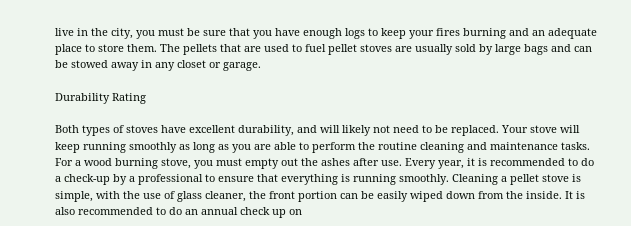live in the city, you must be sure that you have enough logs to keep your fires burning and an adequate place to store them. The pellets that are used to fuel pellet stoves are usually sold by large bags and can be stowed away in any closet or garage.

Durability Rating

Both types of stoves have excellent durability, and will likely not need to be replaced. Your stove will keep running smoothly as long as you are able to perform the routine cleaning and maintenance tasks. For a wood burning stove, you must empty out the ashes after use. Every year, it is recommended to do a check-up by a professional to ensure that everything is running smoothly. Cleaning a pellet stove is simple, with the use of glass cleaner, the front portion can be easily wiped down from the inside. It is also recommended to do an annual check up on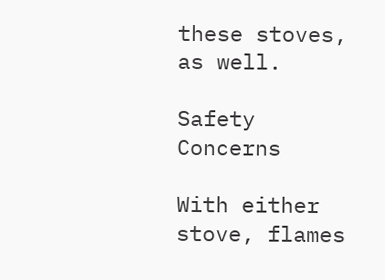these stoves, as well.

Safety Concerns

With either stove, flames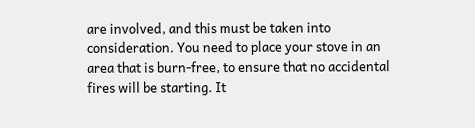are involved, and this must be taken into consideration. You need to place your stove in an area that is burn-free, to ensure that no accidental fires will be starting. It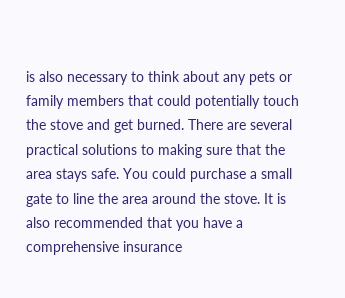is also necessary to think about any pets or family members that could potentially touch the stove and get burned. There are several practical solutions to making sure that the area stays safe. You could purchase a small gate to line the area around the stove. It is also recommended that you have a comprehensive insurance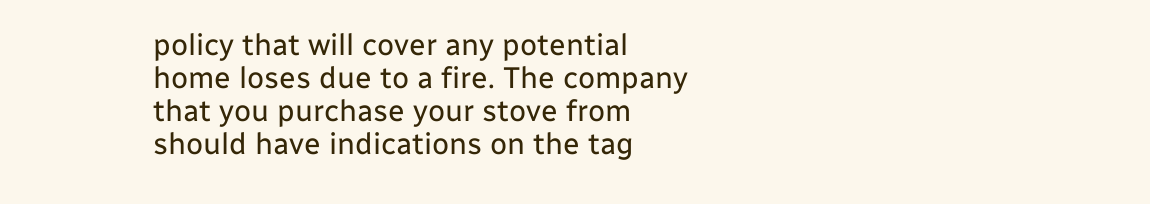policy that will cover any potential home loses due to a fire. The company that you purchase your stove from should have indications on the tag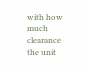with how much clearance the unit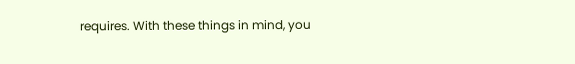requires. With these things in mind, you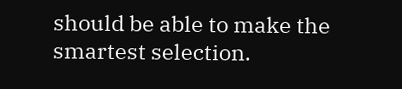should be able to make the smartest selection.